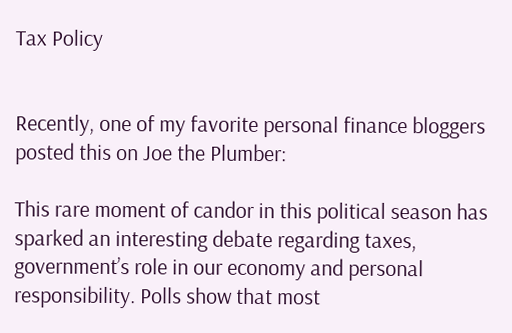Tax Policy


Recently, one of my favorite personal finance bloggers posted this on Joe the Plumber:

This rare moment of candor in this political season has sparked an interesting debate regarding taxes, government’s role in our economy and personal responsibility. Polls show that most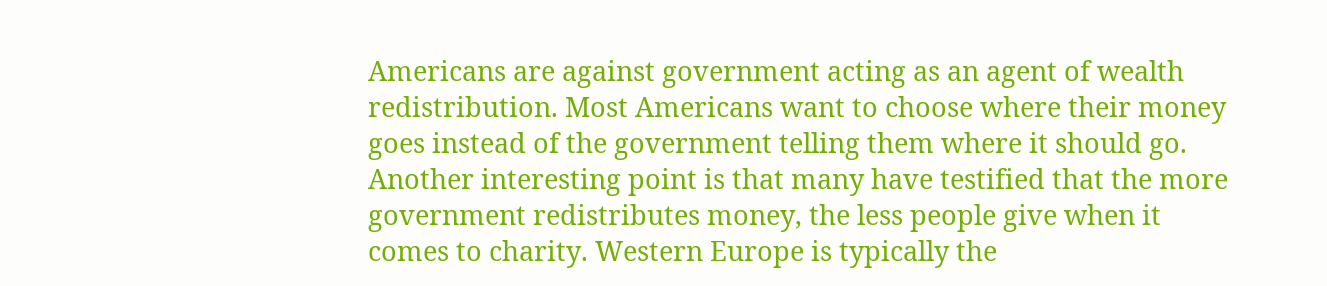Americans are against government acting as an agent of wealth redistribution. Most Americans want to choose where their money goes instead of the government telling them where it should go. Another interesting point is that many have testified that the more government redistributes money, the less people give when it comes to charity. Western Europe is typically the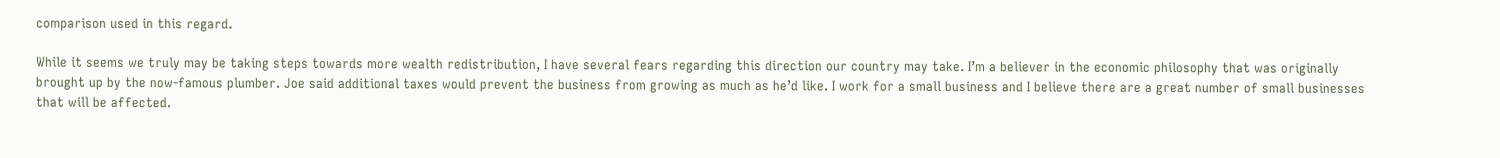comparison used in this regard.

While it seems we truly may be taking steps towards more wealth redistribution, I have several fears regarding this direction our country may take. I’m a believer in the economic philosophy that was originally brought up by the now-famous plumber. Joe said additional taxes would prevent the business from growing as much as he’d like. I work for a small business and I believe there are a great number of small businesses that will be affected.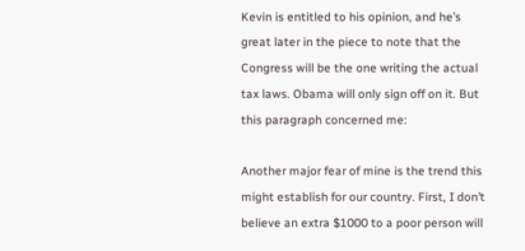Kevin is entitled to his opinion, and he’s great later in the piece to note that the Congress will be the one writing the actual tax laws. Obama will only sign off on it. But this paragraph concerned me:

Another major fear of mine is the trend this might establish for our country. First, I don’t believe an extra $1000 to a poor person will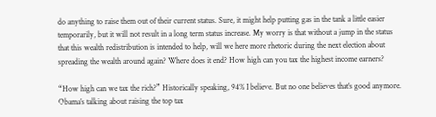do anything to raise them out of their current status. Sure, it might help putting gas in the tank a little easier temporarily, but it will not result in a long term status increase. My worry is that without a jump in the status that this wealth redistribution is intended to help, will we here more rhetoric during the next election about spreading the wealth around again? Where does it end? How high can you tax the highest income earners?

“How high can we tax the rich?” Historically speaking, 94% I believe. But no one believes that’s good anymore. Obama’s talking about raising the top tax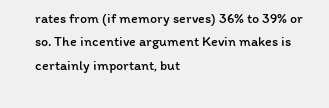rates from (if memory serves) 36% to 39% or so. The incentive argument Kevin makes is certainly important, but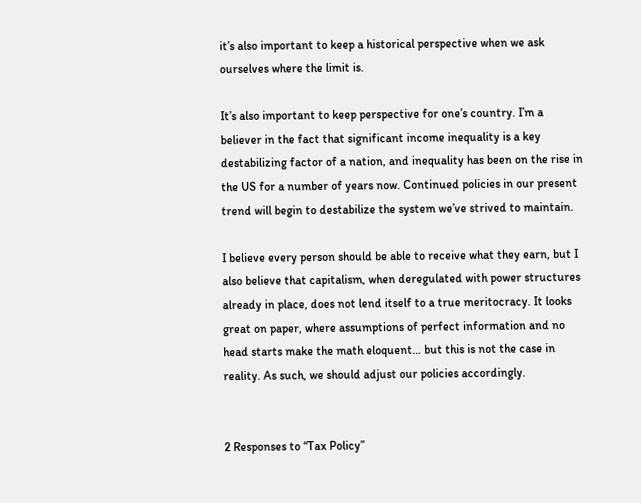it’s also important to keep a historical perspective when we ask ourselves where the limit is.

It’s also important to keep perspective for one’s country. I’m a believer in the fact that significant income inequality is a key destabilizing factor of a nation, and inequality has been on the rise in the US for a number of years now. Continued policies in our present trend will begin to destabilize the system we’ve strived to maintain.

I believe every person should be able to receive what they earn, but I also believe that capitalism, when deregulated with power structures already in place, does not lend itself to a true meritocracy. It looks great on paper, where assumptions of perfect information and no head starts make the math eloquent… but this is not the case in reality. As such, we should adjust our policies accordingly.


2 Responses to “Tax Policy”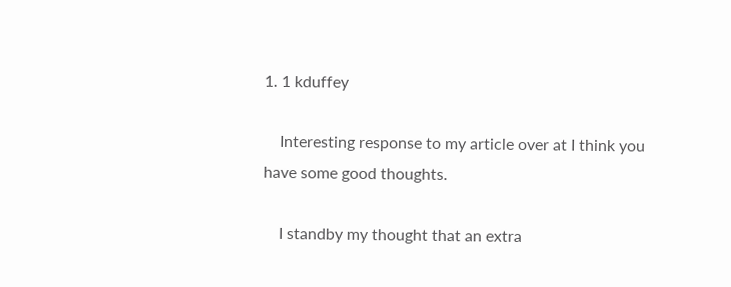1. 1 kduffey

    Interesting response to my article over at I think you have some good thoughts.

    I standby my thought that an extra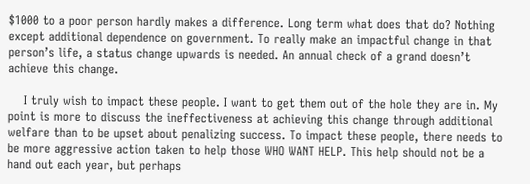$1000 to a poor person hardly makes a difference. Long term what does that do? Nothing except additional dependence on government. To really make an impactful change in that person’s life, a status change upwards is needed. An annual check of a grand doesn’t achieve this change.

    I truly wish to impact these people. I want to get them out of the hole they are in. My point is more to discuss the ineffectiveness at achieving this change through additional welfare than to be upset about penalizing success. To impact these people, there needs to be more aggressive action taken to help those WHO WANT HELP. This help should not be a hand out each year, but perhaps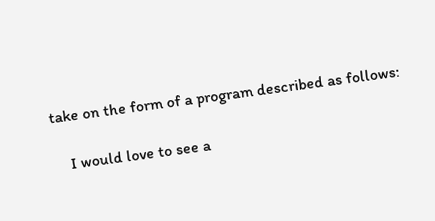take on the form of a program described as follows:

    I would love to see a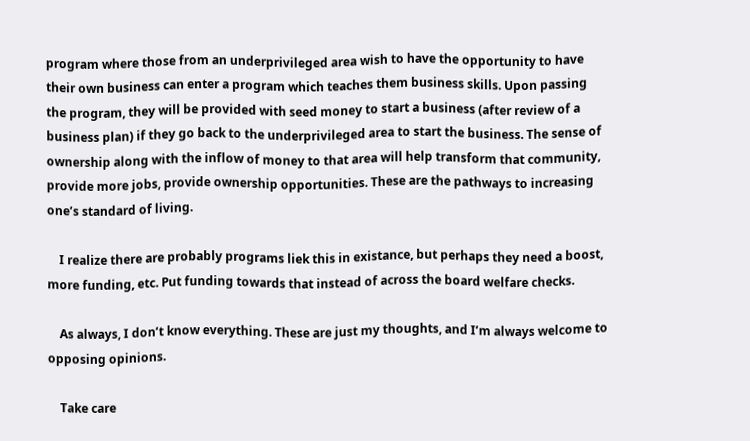program where those from an underprivileged area wish to have the opportunity to have their own business can enter a program which teaches them business skills. Upon passing the program, they will be provided with seed money to start a business (after review of a business plan) if they go back to the underprivileged area to start the business. The sense of ownership along with the inflow of money to that area will help transform that community, provide more jobs, provide ownership opportunities. These are the pathways to increasing one’s standard of living.

    I realize there are probably programs liek this in existance, but perhaps they need a boost, more funding, etc. Put funding towards that instead of across the board welfare checks.

    As always, I don’t know everything. These are just my thoughts, and I’m always welcome to opposing opinions.

    Take care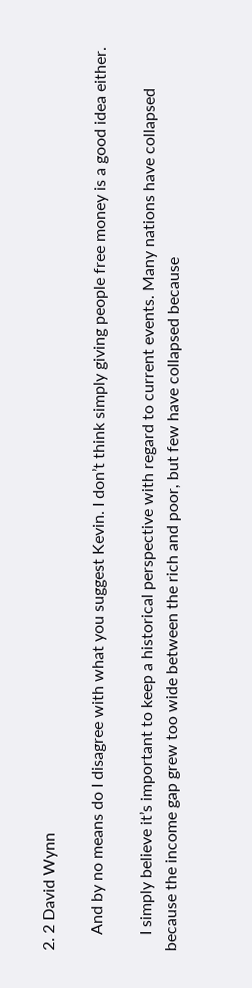2. 2 David Wynn

    And by no means do I disagree with what you suggest Kevin. I don’t think simply giving people free money is a good idea either.

    I simply believe it’s important to keep a historical perspective with regard to current events. Many nations have collapsed because the income gap grew too wide between the rich and poor, but few have collapsed because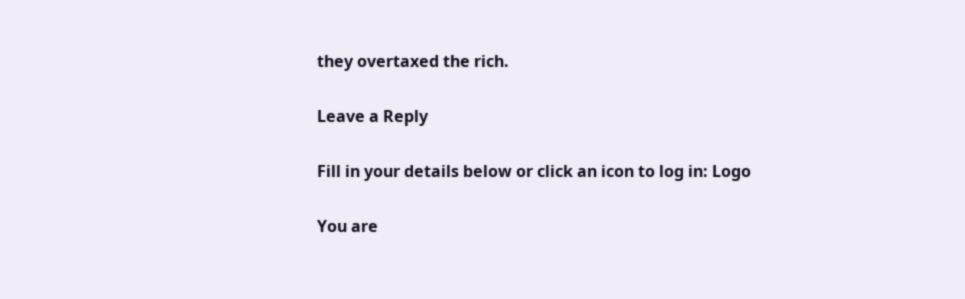they overtaxed the rich.

Leave a Reply

Fill in your details below or click an icon to log in: Logo

You are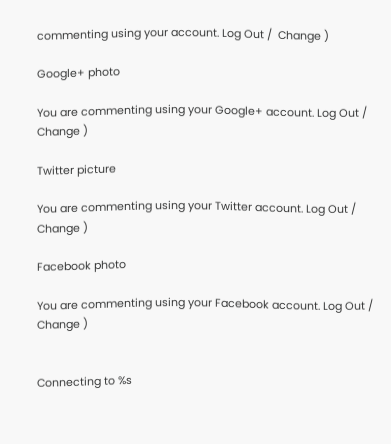commenting using your account. Log Out /  Change )

Google+ photo

You are commenting using your Google+ account. Log Out /  Change )

Twitter picture

You are commenting using your Twitter account. Log Out /  Change )

Facebook photo

You are commenting using your Facebook account. Log Out /  Change )


Connecting to %s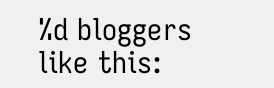%d bloggers like this: